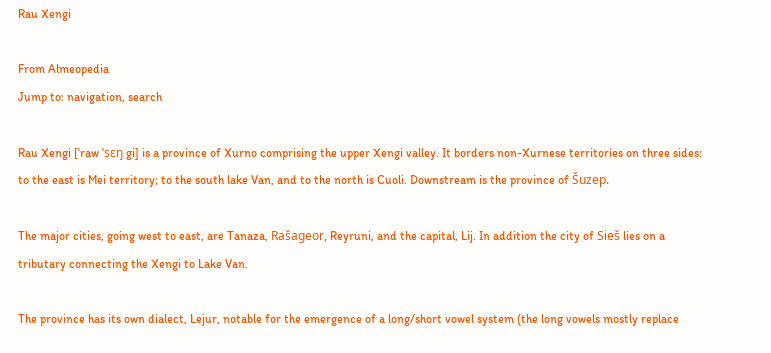Rau Xengi

From Almeopedia
Jump to: navigation, search

Rau Xengi [ˈraw ˈsɛŋ gi] is a province of Xurno comprising the upper Xengi valley. It borders non-Xurnese territories on three sides: to the east is Mei territory; to the south lake Van, and to the north is Cuoli. Downstream is the province of Šuzep.

The major cities, going west to east, are Tanaza, Rašageor, Reyruni, and the capital, Lij. In addition the city of Sieš lies on a tributary connecting the Xengi to Lake Van.

The province has its own dialect, Lejur, notable for the emergence of a long/short vowel system (the long vowels mostly replace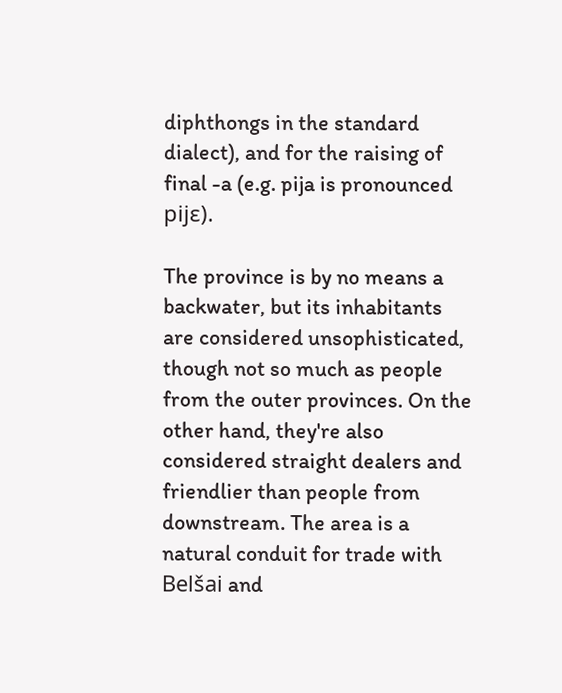diphthongs in the standard dialect), and for the raising of final -a (e.g. pija is pronounced pijɛ).

The province is by no means a backwater, but its inhabitants are considered unsophisticated, though not so much as people from the outer provinces. On the other hand, they're also considered straight dealers and friendlier than people from downstream. The area is a natural conduit for trade with Belšai and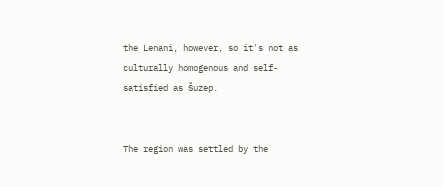the Lenani, however, so it's not as culturally homogenous and self-satisfied as Šuzep.


The region was settled by the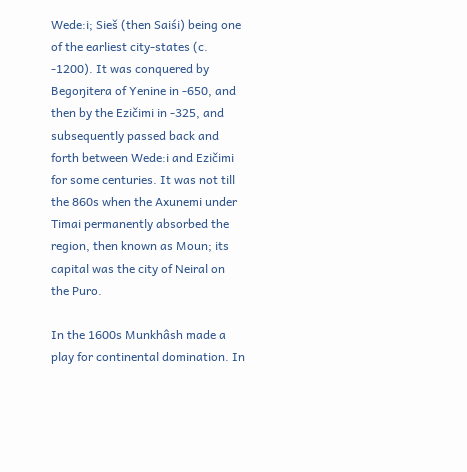Wede:i; Sieš (then Saiśi) being one of the earliest city-states (c. -1200). It was conquered by Begoŋitera of Yenine in -650, and then by the Ezičimi in -325, and subsequently passed back and forth between Wede:i and Ezičimi for some centuries. It was not till the 860s when the Axunemi under Timai permanently absorbed the region, then known as Moun; its capital was the city of Neiral on the Puro.

In the 1600s Munkhâsh made a play for continental domination. In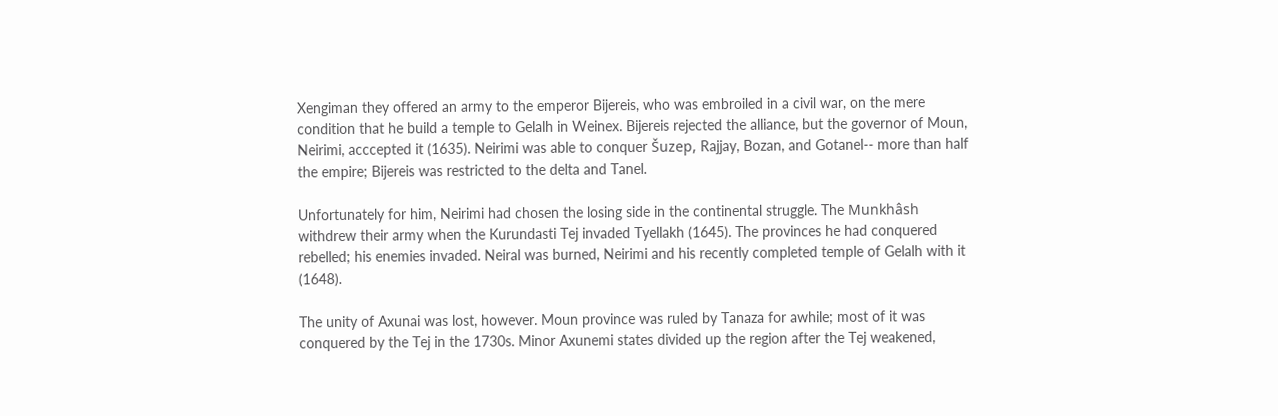Xengiman they offered an army to the emperor Bijereis, who was embroiled in a civil war, on the mere condition that he build a temple to Gelalh in Weinex. Bijereis rejected the alliance, but the governor of Moun, Neirimi, acccepted it (1635). Neirimi was able to conquer Šuzep, Rajjay, Bozan, and Gotanel-- more than half the empire; Bijereis was restricted to the delta and Tanel.

Unfortunately for him, Neirimi had chosen the losing side in the continental struggle. The Munkhâsh withdrew their army when the Kurundasti Tej invaded Tyellakh (1645). The provinces he had conquered rebelled; his enemies invaded. Neiral was burned, Neirimi and his recently completed temple of Gelalh with it (1648).

The unity of Axunai was lost, however. Moun province was ruled by Tanaza for awhile; most of it was conquered by the Tej in the 1730s. Minor Axunemi states divided up the region after the Tej weakened,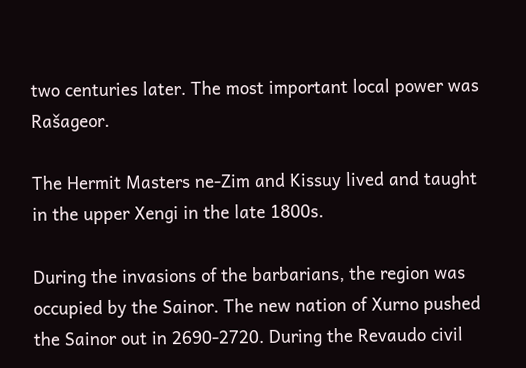two centuries later. The most important local power was Rašageor.

The Hermit Masters ne-Zim and Kissuy lived and taught in the upper Xengi in the late 1800s.

During the invasions of the barbarians, the region was occupied by the Sainor. The new nation of Xurno pushed the Sainor out in 2690-2720. During the Revaudo civil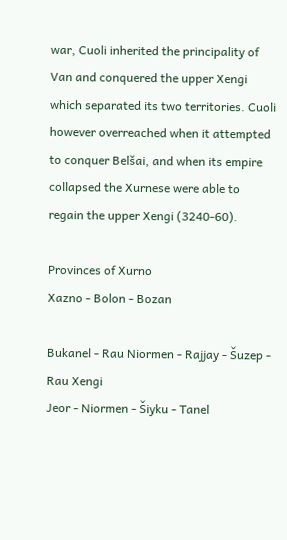war, Cuoli inherited the principality of Van and conquered the upper Xengi which separated its two territories. Cuoli however overreached when it attempted to conquer Belšai, and when its empire collapsed the Xurnese were able to regain the upper Xengi (3240-60).

Provinces of Xurno
Xazno - Bolon - Bozan

Bukanel - Rau Niormen - Rajjay - Šuzep - Rau Xengi
Jeor - Niormen - Šiyku - Tanel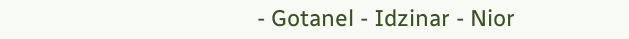- Gotanel - Idzinar - Nior